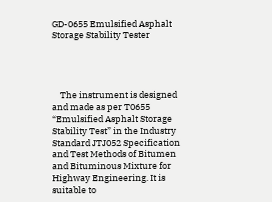GD-0655 Emulsified Asphalt Storage Stability Tester




    The instrument is designed and made as per T0655 “Emulsified Asphalt Storage Stability Test” in the Industry Standard JTJ052 Specification and Test Methods of Bitumen and Bituminous Mixture for Highway Engineering. It is suitable to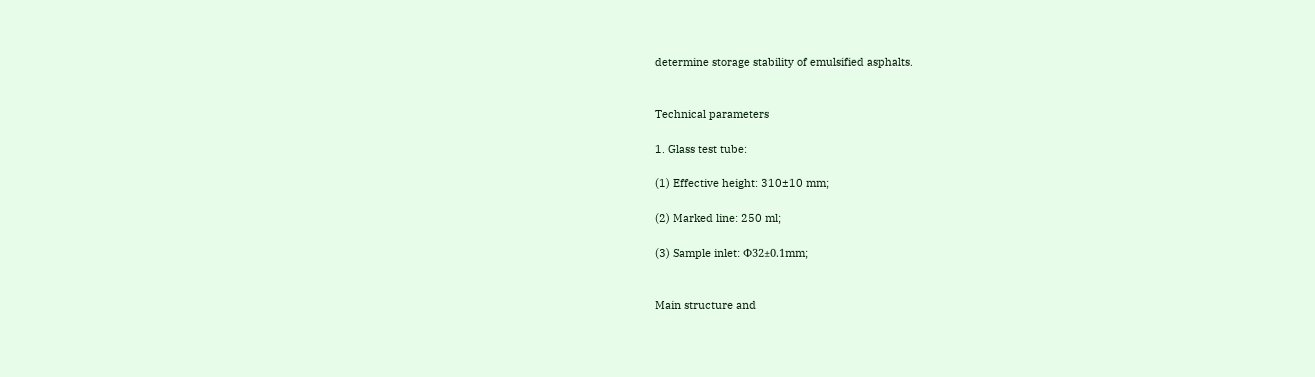determine storage stability of emulsified asphalts.


Technical parameters

1. Glass test tube:

(1) Effective height: 310±10 mm;

(2) Marked line: 250 ml;

(3) Sample inlet: Φ32±0.1mm;


Main structure and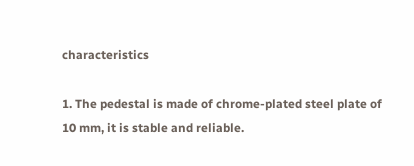characteristics

1. The pedestal is made of chrome-plated steel plate of 10 mm, it is stable and reliable.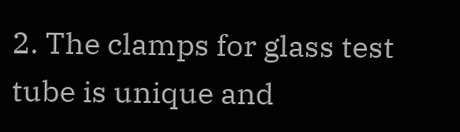2. The clamps for glass test tube is unique and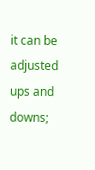it can be adjusted ups and downs;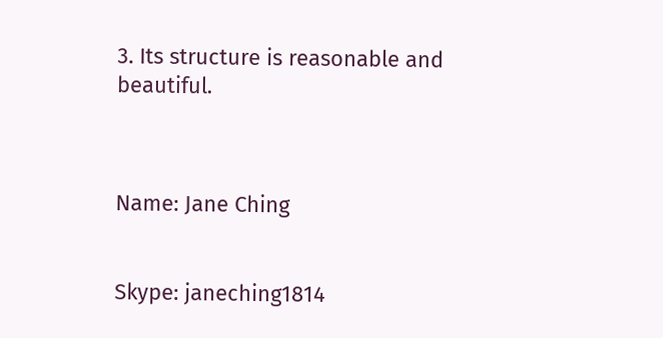3. Its structure is reasonable and beautiful.



Name: Jane Ching


Skype: janeching1814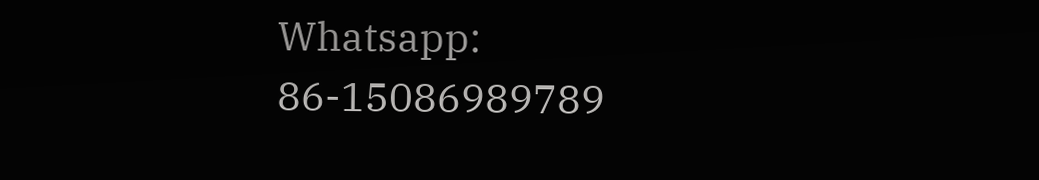Whatsapp: 86-15086989789